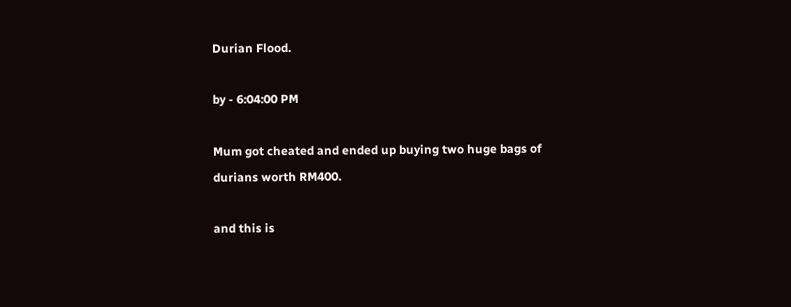Durian Flood.

by - 6:04:00 PM

Mum got cheated and ended up buying two huge bags of durians worth RM400.

and this is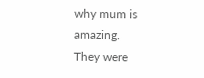why mum is amazing.
They were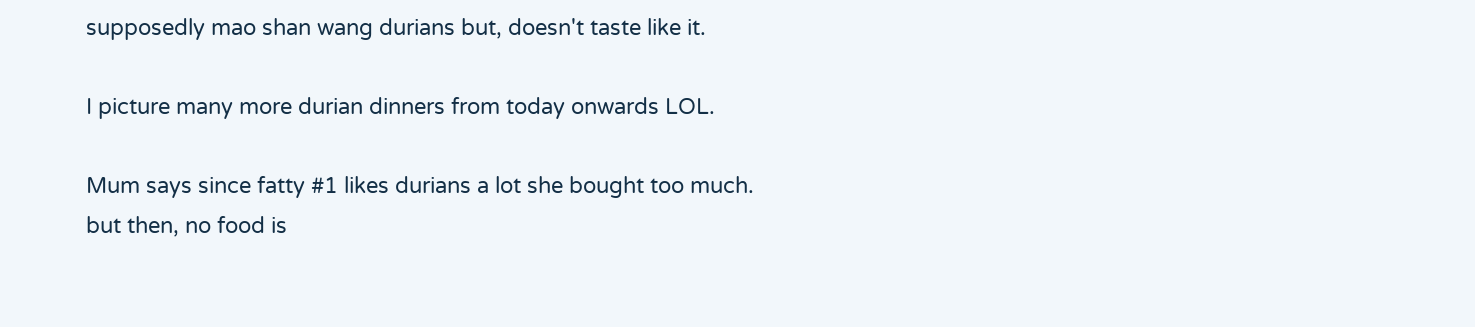supposedly mao shan wang durians but, doesn't taste like it.

I picture many more durian dinners from today onwards LOL.

Mum says since fatty #1 likes durians a lot she bought too much.
but then, no food is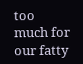too much for our fatty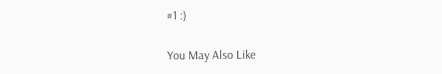#1 :)

You May Also Like